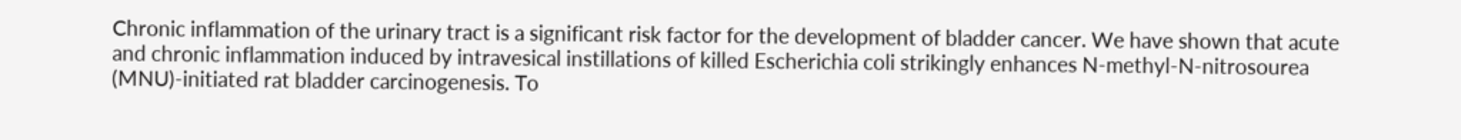Chronic inflammation of the urinary tract is a significant risk factor for the development of bladder cancer. We have shown that acute and chronic inflammation induced by intravesical instillations of killed Escherichia coli strikingly enhances N-methyl-N-nitrosourea (MNU)-initiated rat bladder carcinogenesis. To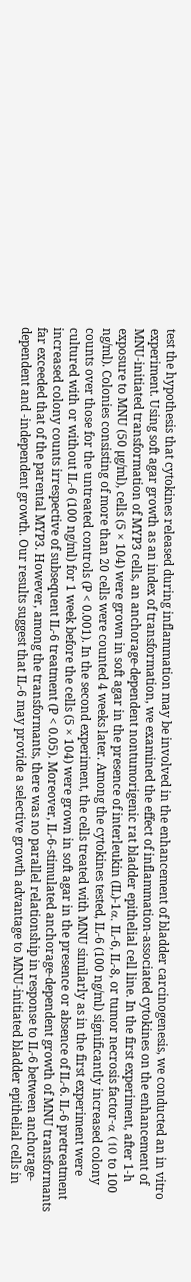test the hypothesis that cytokines released during inflammation may be involved in the enhancement of bladder carcinogenesis, we conducted an in vitro experiment. Using soft agar growth as an index of transformation, we examined the effect of inflammation-associated cytokines on the enhancement of MNU-initiated transformation of MYP3 cells, an anchorage-dependent nontumorigenic rat bladder epithelial cell line. In the first experiment, after 1-h exposure to MNU (50 µg/ml), cells (5 × 104) were grown in soft agar in the presence of interleukin (IL)-1α, IL-6, IL-8, or tumor necrosis factor-α (10 to 100 ng/ml). Colonies consisting of more than 20 cells were counted 4 weeks later. Among the cytokines tested, IL-6 (100 ng/ml) significantly increased colony counts over those for the untreated controls (P < 0.001). In the second experiment, the cells treated with MNU similarly as in the first experiment were cultured with or without IL-6 (100 ng/ml) for 1 week before the cells (5 × 104) were grown in soft agar in the presence or absence of IL-6. IL-6 pretreatment increased colony counts irrespective of subsequent IL-6 treatment (P < 0.05). Moreover, IL-6-stimulated anchorage-dependent growth of MNU transformants far exceeded that of the parental MYP3. However, among the transformants, there was no parallel relationship in response to IL-6 between anchorage-dependent and -independent growth. Our results suggest that IL-6 may provide a selective growth advantage to MNU-initiated bladder epithelial cells in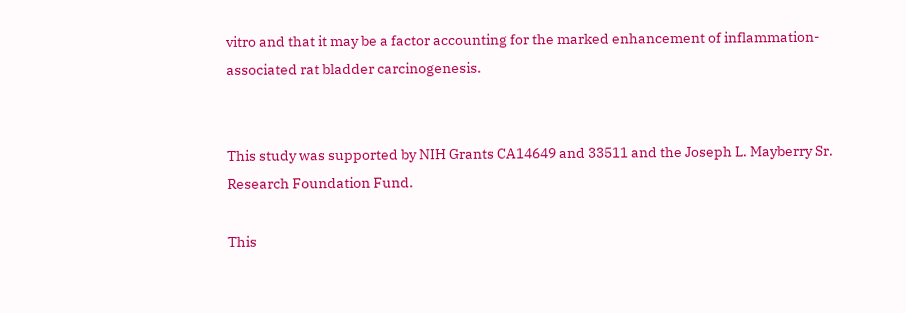vitro and that it may be a factor accounting for the marked enhancement of inflammation-associated rat bladder carcinogenesis.


This study was supported by NIH Grants CA14649 and 33511 and the Joseph L. Mayberry Sr. Research Foundation Fund.

This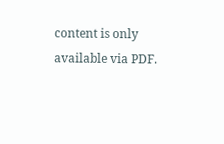content is only available via PDF.